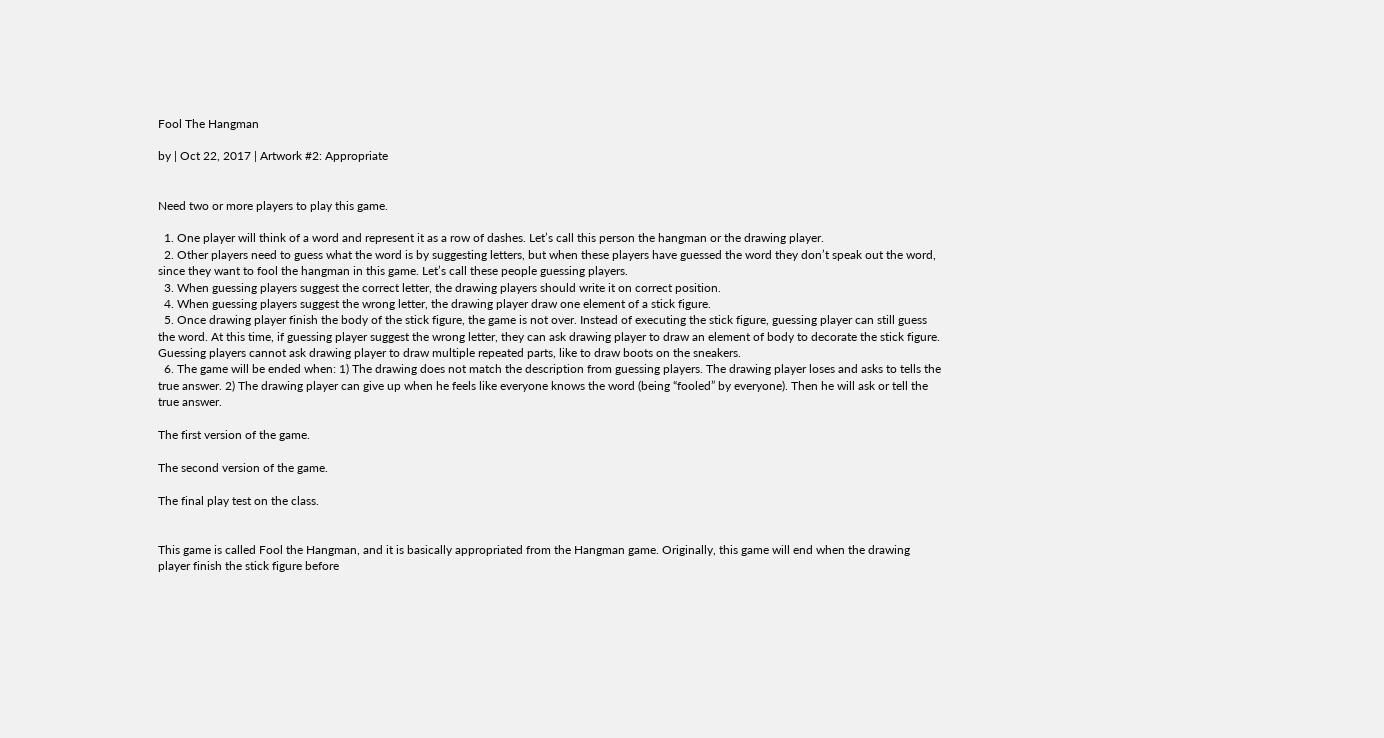Fool The Hangman

by | Oct 22, 2017 | Artwork #2: Appropriate


Need two or more players to play this game.

  1. One player will think of a word and represent it as a row of dashes. Let’s call this person the hangman or the drawing player.
  2. Other players need to guess what the word is by suggesting letters, but when these players have guessed the word they don’t speak out the word, since they want to fool the hangman in this game. Let’s call these people guessing players.
  3. When guessing players suggest the correct letter, the drawing players should write it on correct position.
  4. When guessing players suggest the wrong letter, the drawing player draw one element of a stick figure.
  5. Once drawing player finish the body of the stick figure, the game is not over. Instead of executing the stick figure, guessing player can still guess the word. At this time, if guessing player suggest the wrong letter, they can ask drawing player to draw an element of body to decorate the stick figure. Guessing players cannot ask drawing player to draw multiple repeated parts, like to draw boots on the sneakers.
  6. The game will be ended when: 1) The drawing does not match the description from guessing players. The drawing player loses and asks to tells the true answer. 2) The drawing player can give up when he feels like everyone knows the word (being “fooled” by everyone). Then he will ask or tell the true answer.

The first version of the game.

The second version of the game.

The final play test on the class.


This game is called Fool the Hangman, and it is basically appropriated from the Hangman game. Originally, this game will end when the drawing player finish the stick figure before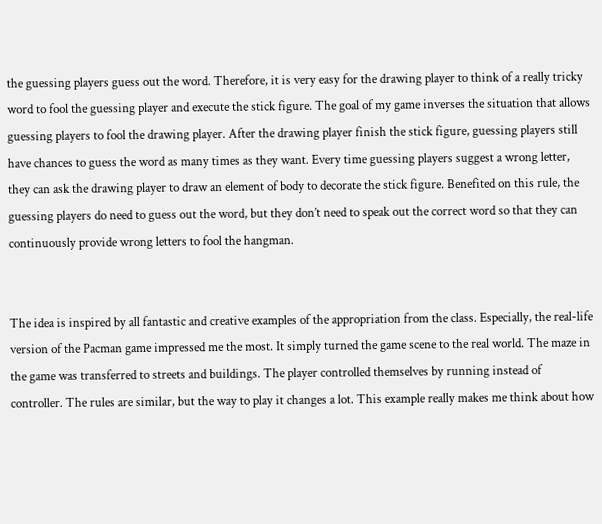the guessing players guess out the word. Therefore, it is very easy for the drawing player to think of a really tricky word to fool the guessing player and execute the stick figure. The goal of my game inverses the situation that allows guessing players to fool the drawing player. After the drawing player finish the stick figure, guessing players still have chances to guess the word as many times as they want. Every time guessing players suggest a wrong letter, they can ask the drawing player to draw an element of body to decorate the stick figure. Benefited on this rule, the guessing players do need to guess out the word, but they don’t need to speak out the correct word so that they can continuously provide wrong letters to fool the hangman.


The idea is inspired by all fantastic and creative examples of the appropriation from the class. Especially, the real-life version of the Pacman game impressed me the most. It simply turned the game scene to the real world. The maze in the game was transferred to streets and buildings. The player controlled themselves by running instead of controller. The rules are similar, but the way to play it changes a lot. This example really makes me think about how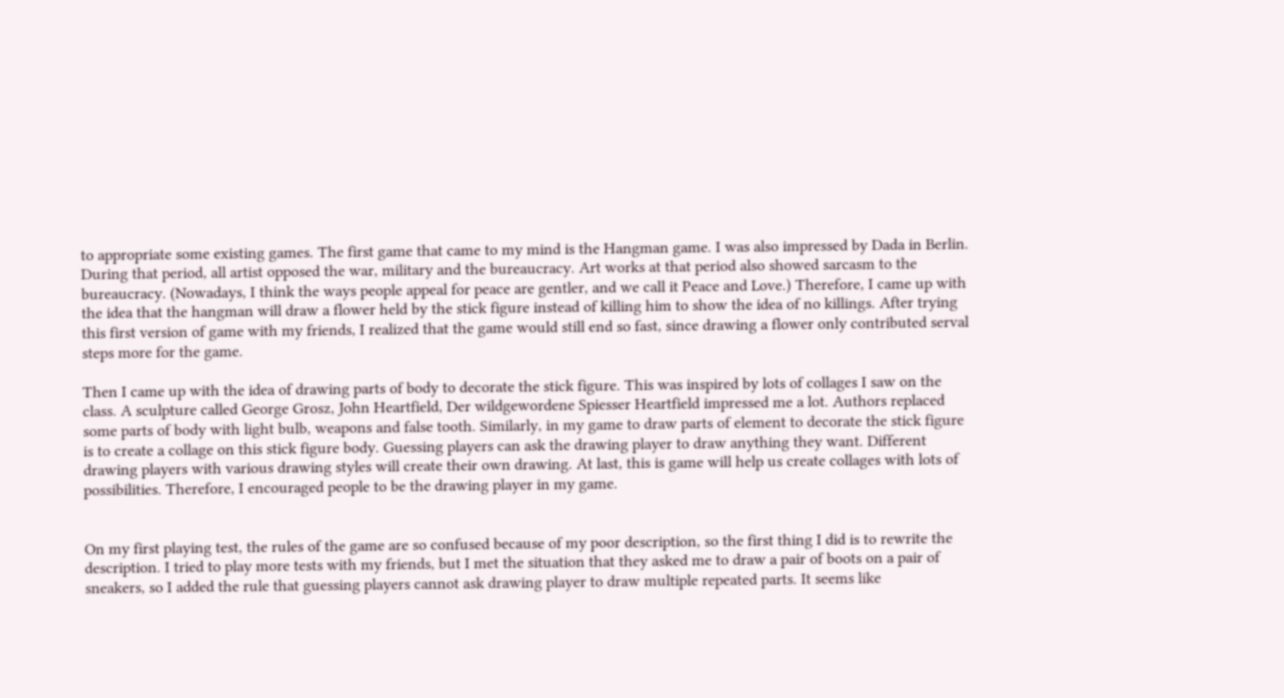to appropriate some existing games. The first game that came to my mind is the Hangman game. I was also impressed by Dada in Berlin. During that period, all artist opposed the war, military and the bureaucracy. Art works at that period also showed sarcasm to the bureaucracy. (Nowadays, I think the ways people appeal for peace are gentler, and we call it Peace and Love.) Therefore, I came up with the idea that the hangman will draw a flower held by the stick figure instead of killing him to show the idea of no killings. After trying this first version of game with my friends, I realized that the game would still end so fast, since drawing a flower only contributed serval steps more for the game.

Then I came up with the idea of drawing parts of body to decorate the stick figure. This was inspired by lots of collages I saw on the class. A sculpture called George Grosz, John Heartfield, Der wildgewordene Spiesser Heartfield impressed me a lot. Authors replaced some parts of body with light bulb, weapons and false tooth. Similarly, in my game to draw parts of element to decorate the stick figure is to create a collage on this stick figure body. Guessing players can ask the drawing player to draw anything they want. Different drawing players with various drawing styles will create their own drawing. At last, this is game will help us create collages with lots of possibilities. Therefore, I encouraged people to be the drawing player in my game.


On my first playing test, the rules of the game are so confused because of my poor description, so the first thing I did is to rewrite the description. I tried to play more tests with my friends, but I met the situation that they asked me to draw a pair of boots on a pair of sneakers, so I added the rule that guessing players cannot ask drawing player to draw multiple repeated parts. It seems like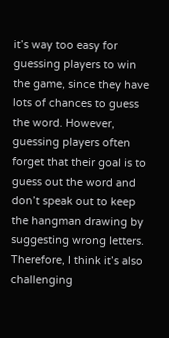it’s way too easy for guessing players to win the game, since they have lots of chances to guess the word. However, guessing players often forget that their goal is to guess out the word and don’t speak out to keep the hangman drawing by suggesting wrong letters. Therefore, I think it’s also challenging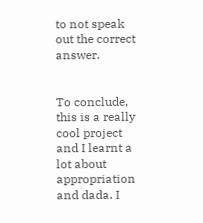to not speak out the correct answer.


To conclude, this is a really cool project and I learnt a lot about appropriation and dada. I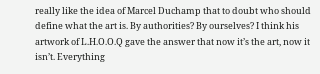really like the idea of Marcel Duchamp that to doubt who should define what the art is. By authorities? By ourselves? I think his artwork of L.H.O.O.Q gave the answer that now it’s the art, now it isn’t. Everything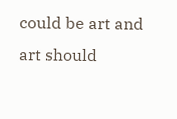could be art and art should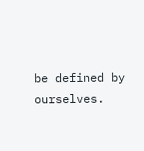be defined by ourselves.